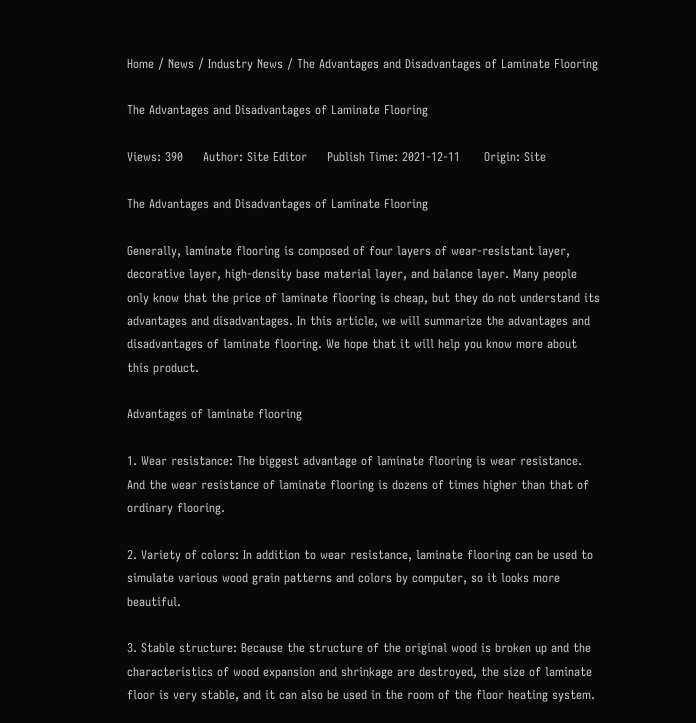Home / News / Industry News / The Advantages and Disadvantages of Laminate Flooring

The Advantages and Disadvantages of Laminate Flooring

Views: 390     Author: Site Editor     Publish Time: 2021-12-11      Origin: Site

The Advantages and Disadvantages of Laminate Flooring

Generally, laminate flooring is composed of four layers of wear-resistant layer, decorative layer, high-density base material layer, and balance layer. Many people only know that the price of laminate flooring is cheap, but they do not understand its advantages and disadvantages. In this article, we will summarize the advantages and disadvantages of laminate flooring. We hope that it will help you know more about this product.

Advantages of laminate flooring

1. Wear resistance: The biggest advantage of laminate flooring is wear resistance. And the wear resistance of laminate flooring is dozens of times higher than that of ordinary flooring.

2. Variety of colors: In addition to wear resistance, laminate flooring can be used to simulate various wood grain patterns and colors by computer, so it looks more beautiful.

3. Stable structure: Because the structure of the original wood is broken up and the characteristics of wood expansion and shrinkage are destroyed, the size of laminate floor is very stable, and it can also be used in the room of the floor heating system.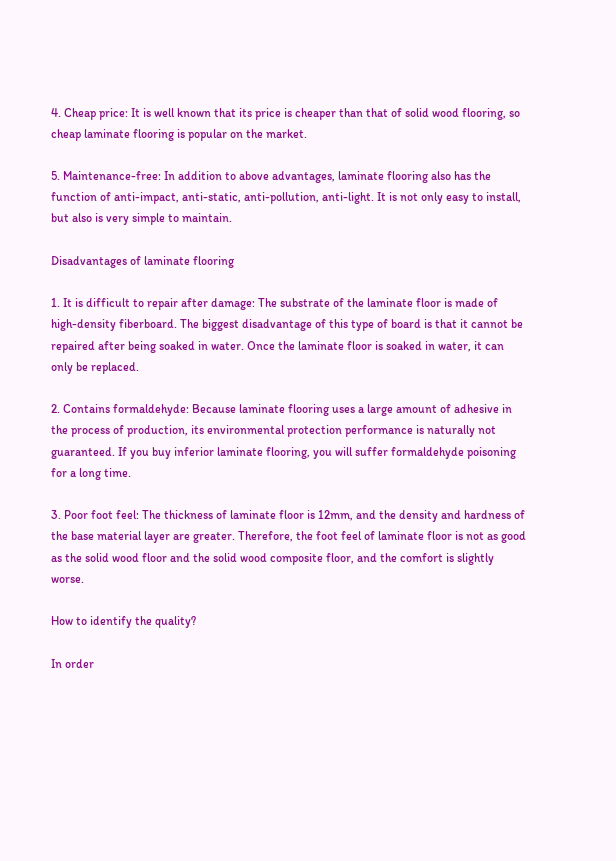4. Cheap price: It is well known that its price is cheaper than that of solid wood flooring, so cheap laminate flooring is popular on the market.

5. Maintenance-free: In addition to above advantages, laminate flooring also has the function of anti-impact, anti-static, anti-pollution, anti-light. It is not only easy to install, but also is very simple to maintain.

Disadvantages of laminate flooring

1. It is difficult to repair after damage: The substrate of the laminate floor is made of high-density fiberboard. The biggest disadvantage of this type of board is that it cannot be repaired after being soaked in water. Once the laminate floor is soaked in water, it can only be replaced.

2. Contains formaldehyde: Because laminate flooring uses a large amount of adhesive in the process of production, its environmental protection performance is naturally not guaranteed. If you buy inferior laminate flooring, you will suffer formaldehyde poisoning for a long time.

3. Poor foot feel: The thickness of laminate floor is 12mm, and the density and hardness of the base material layer are greater. Therefore, the foot feel of laminate floor is not as good as the solid wood floor and the solid wood composite floor, and the comfort is slightly worse.

How to identify the quality?

In order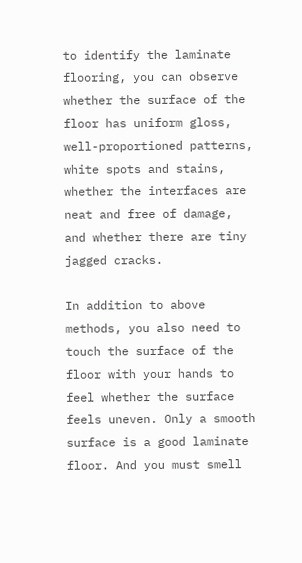to identify the laminate flooring, you can observe whether the surface of the floor has uniform gloss, well-proportioned patterns, white spots and stains, whether the interfaces are neat and free of damage, and whether there are tiny jagged cracks.

In addition to above methods, you also need to touch the surface of the floor with your hands to feel whether the surface feels uneven. Only a smooth surface is a good laminate floor. And you must smell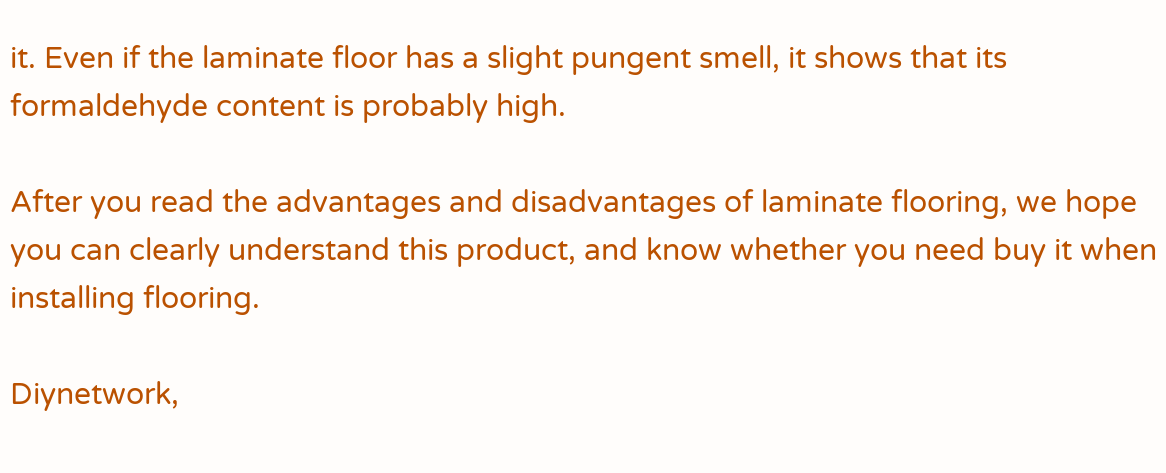it. Even if the laminate floor has a slight pungent smell, it shows that its formaldehyde content is probably high.

After you read the advantages and disadvantages of laminate flooring, we hope you can clearly understand this product, and know whether you need buy it when installing flooring.

Diynetwork,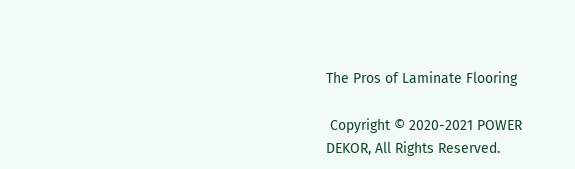The Pros of Laminate Flooring

 Copyright © 2020-2021 POWER DEKOR, All Rights Reserved.